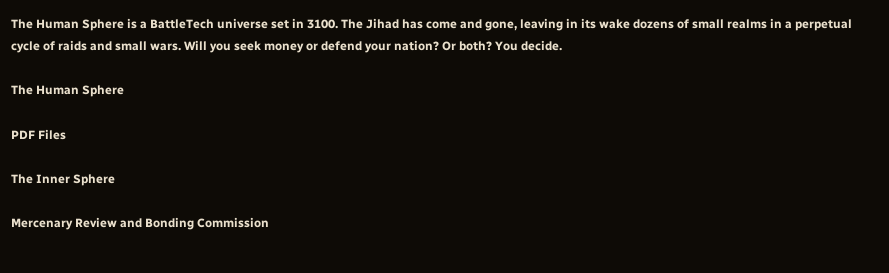The Human Sphere is a BattleTech universe set in 3100. The Jihad has come and gone, leaving in its wake dozens of small realms in a perpetual cycle of raids and small wars. Will you seek money or defend your nation? Or both? You decide.

The Human Sphere

PDF Files

The Inner Sphere

Mercenary Review and Bonding Commission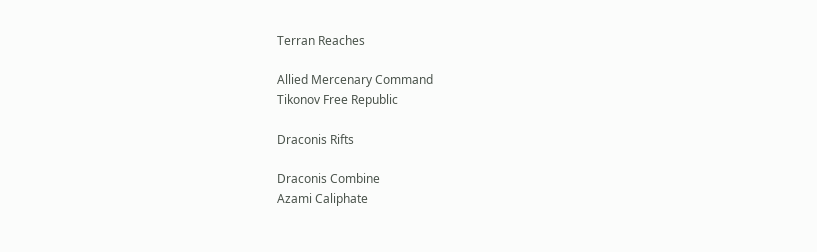Terran Reaches

Allied Mercenary Command
Tikonov Free Republic

Draconis Rifts

Draconis Combine
Azami Caliphate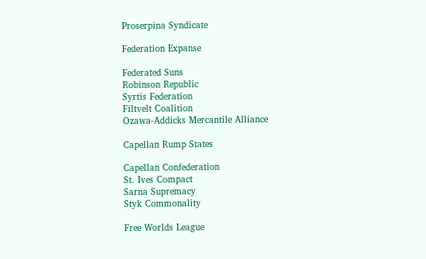Proserpina Syndicate

Federation Expanse

Federated Suns
Robinson Republic
Syrtis Federation
Filtvelt Coalition
Ozawa-Addicks Mercantile Alliance

Capellan Rump States

Capellan Confederation
St. Ives Compact
Sarna Supremacy
Styk Commonality

Free Worlds League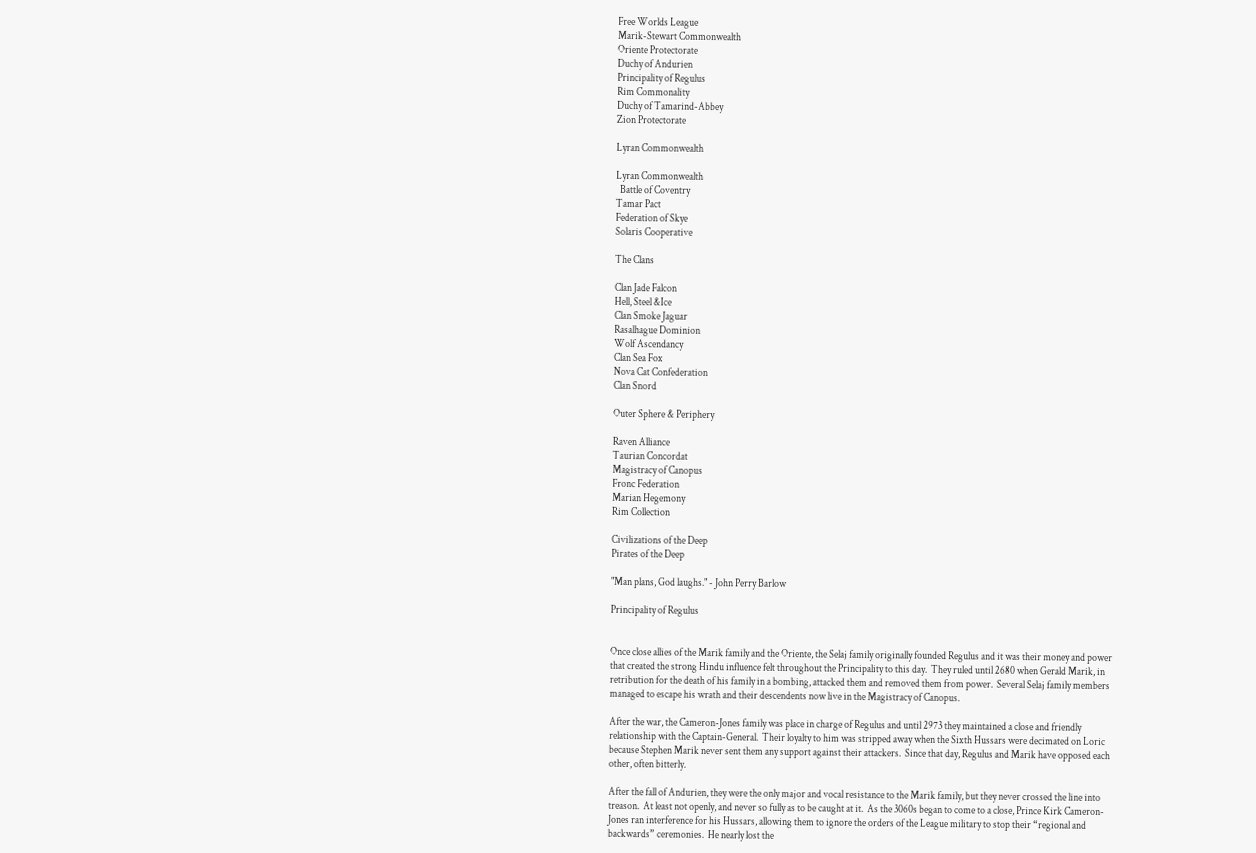Free Worlds League
Marik-Stewart Commonwealth
Oriente Protectorate
Duchy of Andurien
Principality of Regulus
Rim Commonality
Duchy of Tamarind-Abbey
Zion Protectorate

Lyran Commonwealth

Lyran Commonwealth
  Battle of Coventry
Tamar Pact
Federation of Skye
Solaris Cooperative

The Clans

Clan Jade Falcon
Hell, Steel &Ice
Clan Smoke Jaguar
Rasalhague Dominion
Wolf Ascendancy
Clan Sea Fox
Nova Cat Confederation
Clan Snord

Outer Sphere & Periphery

Raven Alliance
Taurian Concordat
Magistracy of Canopus
Fronc Federation
Marian Hegemony
Rim Collection

Civilizations of the Deep
Pirates of the Deep

"Man plans, God laughs." - John Perry Barlow

Principality of Regulus


Once close allies of the Marik family and the Oriente, the Selaj family originally founded Regulus and it was their money and power that created the strong Hindu influence felt throughout the Principality to this day.  They ruled until 2680 when Gerald Marik, in retribution for the death of his family in a bombing, attacked them and removed them from power.  Several Selaj family members managed to escape his wrath and their descendents now live in the Magistracy of Canopus.

After the war, the Cameron-Jones family was place in charge of Regulus and until 2973 they maintained a close and friendly relationship with the Captain-General.  Their loyalty to him was stripped away when the Sixth Hussars were decimated on Loric because Stephen Marik never sent them any support against their attackers.  Since that day, Regulus and Marik have opposed each other, often bitterly.

After the fall of Andurien, they were the only major and vocal resistance to the Marik family, but they never crossed the line into treason.  At least not openly, and never so fully as to be caught at it.  As the 3060s began to come to a close, Prince Kirk Cameron-Jones ran interference for his Hussars, allowing them to ignore the orders of the League military to stop their “regional and backwards” ceremonies.  He nearly lost the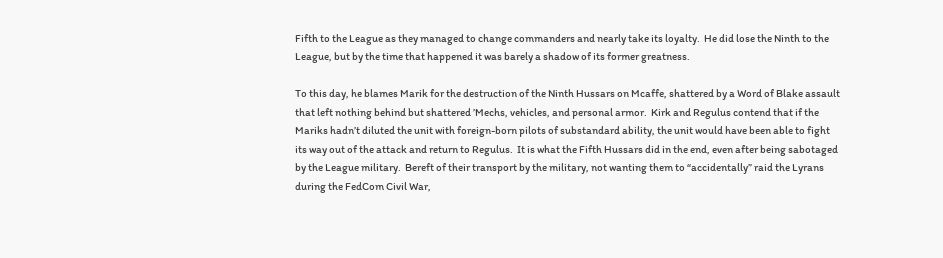Fifth to the League as they managed to change commanders and nearly take its loyalty.  He did lose the Ninth to the League, but by the time that happened it was barely a shadow of its former greatness.

To this day, he blames Marik for the destruction of the Ninth Hussars on Mcaffe, shattered by a Word of Blake assault that left nothing behind but shattered ’Mechs, vehicles, and personal armor.  Kirk and Regulus contend that if the Mariks hadn’t diluted the unit with foreign-born pilots of substandard ability, the unit would have been able to fight its way out of the attack and return to Regulus.  It is what the Fifth Hussars did in the end, even after being sabotaged by the League military.  Bereft of their transport by the military, not wanting them to “accidentally” raid the Lyrans during the FedCom Civil War,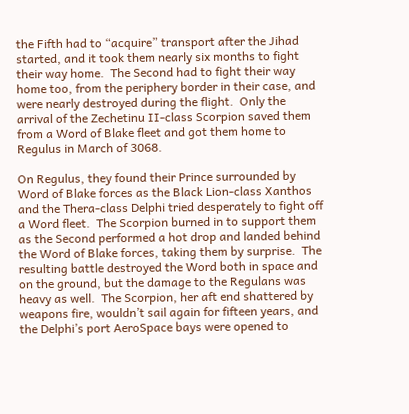the Fifth had to “acquire” transport after the Jihad started, and it took them nearly six months to fight their way home.  The Second had to fight their way home too, from the periphery border in their case, and were nearly destroyed during the flight.  Only the arrival of the Zechetinu II-class Scorpion saved them from a Word of Blake fleet and got them home to Regulus in March of 3068.

On Regulus, they found their Prince surrounded by Word of Blake forces as the Black Lion-class Xanthos and the Thera-class Delphi tried desperately to fight off a Word fleet.  The Scorpion burned in to support them as the Second performed a hot drop and landed behind the Word of Blake forces, taking them by surprise.  The resulting battle destroyed the Word both in space and on the ground, but the damage to the Regulans was heavy as well.  The Scorpion, her aft end shattered by weapons fire, wouldn’t sail again for fifteen years, and the Delphi’s port AeroSpace bays were opened to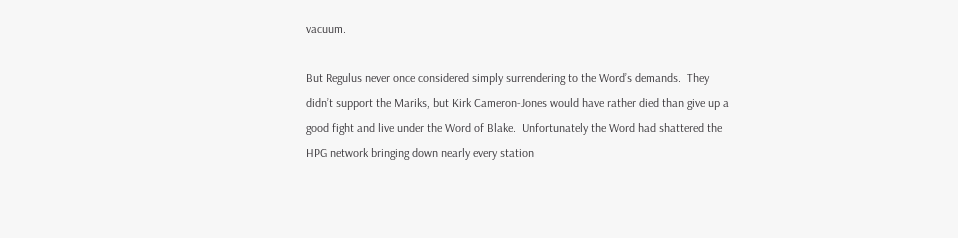vacuum.

But Regulus never once considered simply surrendering to the Word’s demands.  They didn’t support the Mariks, but Kirk Cameron-Jones would have rather died than give up a good fight and live under the Word of Blake.  Unfortunately the Word had shattered the HPG network bringing down nearly every station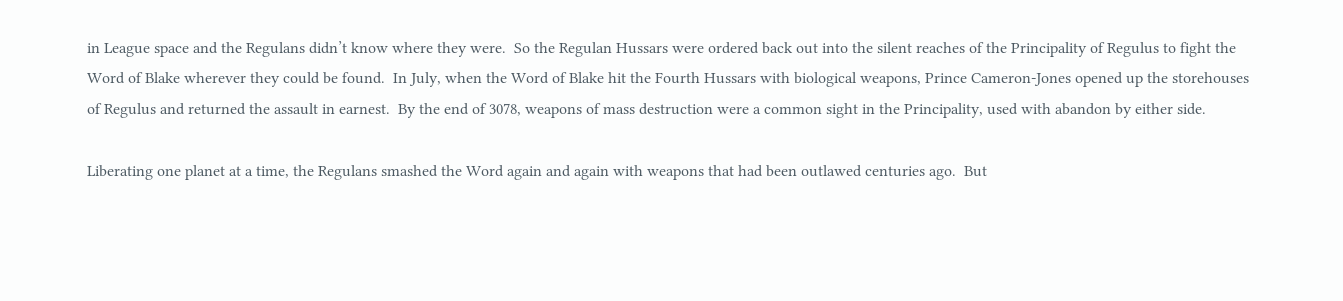in League space and the Regulans didn’t know where they were.  So the Regulan Hussars were ordered back out into the silent reaches of the Principality of Regulus to fight the Word of Blake wherever they could be found.  In July, when the Word of Blake hit the Fourth Hussars with biological weapons, Prince Cameron-Jones opened up the storehouses of Regulus and returned the assault in earnest.  By the end of 3078, weapons of mass destruction were a common sight in the Principality, used with abandon by either side.

Liberating one planet at a time, the Regulans smashed the Word again and again with weapons that had been outlawed centuries ago.  But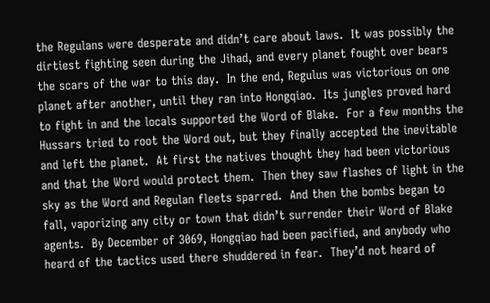the Regulans were desperate and didn’t care about laws.  It was possibly the dirtiest fighting seen during the Jihad, and every planet fought over bears the scars of the war to this day.  In the end, Regulus was victorious on one planet after another, until they ran into Hongqiao.  Its jungles proved hard to fight in and the locals supported the Word of Blake.  For a few months the Hussars tried to root the Word out, but they finally accepted the inevitable and left the planet.  At first the natives thought they had been victorious and that the Word would protect them.  Then they saw flashes of light in the sky as the Word and Regulan fleets sparred.  And then the bombs began to fall, vaporizing any city or town that didn’t surrender their Word of Blake agents.  By December of 3069, Hongqiao had been pacified, and anybody who heard of the tactics used there shuddered in fear.  They’d not heard of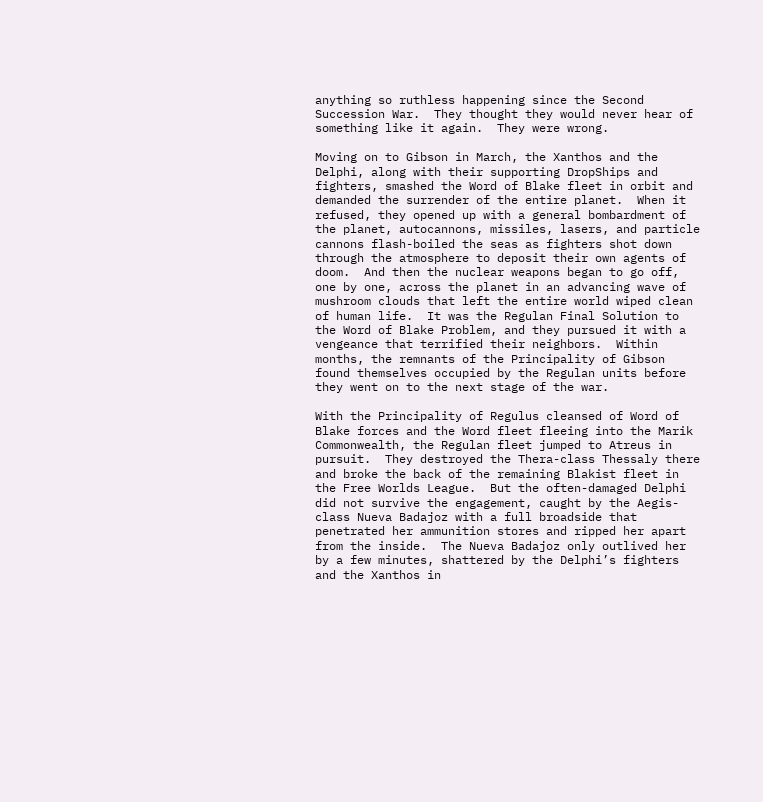anything so ruthless happening since the Second Succession War.  They thought they would never hear of something like it again.  They were wrong.

Moving on to Gibson in March, the Xanthos and the Delphi, along with their supporting DropShips and fighters, smashed the Word of Blake fleet in orbit and demanded the surrender of the entire planet.  When it refused, they opened up with a general bombardment of the planet, autocannons, missiles, lasers, and particle cannons flash-boiled the seas as fighters shot down through the atmosphere to deposit their own agents of doom.  And then the nuclear weapons began to go off, one by one, across the planet in an advancing wave of mushroom clouds that left the entire world wiped clean of human life.  It was the Regulan Final Solution to the Word of Blake Problem, and they pursued it with a vengeance that terrified their neighbors.  Within months, the remnants of the Principality of Gibson found themselves occupied by the Regulan units before they went on to the next stage of the war.

With the Principality of Regulus cleansed of Word of Blake forces and the Word fleet fleeing into the Marik Commonwealth, the Regulan fleet jumped to Atreus in pursuit.  They destroyed the Thera-class Thessaly there and broke the back of the remaining Blakist fleet in the Free Worlds League.  But the often-damaged Delphi did not survive the engagement, caught by the Aegis-class Nueva Badajoz with a full broadside that penetrated her ammunition stores and ripped her apart from the inside.  The Nueva Badajoz only outlived her by a few minutes, shattered by the Delphi’s fighters and the Xanthos in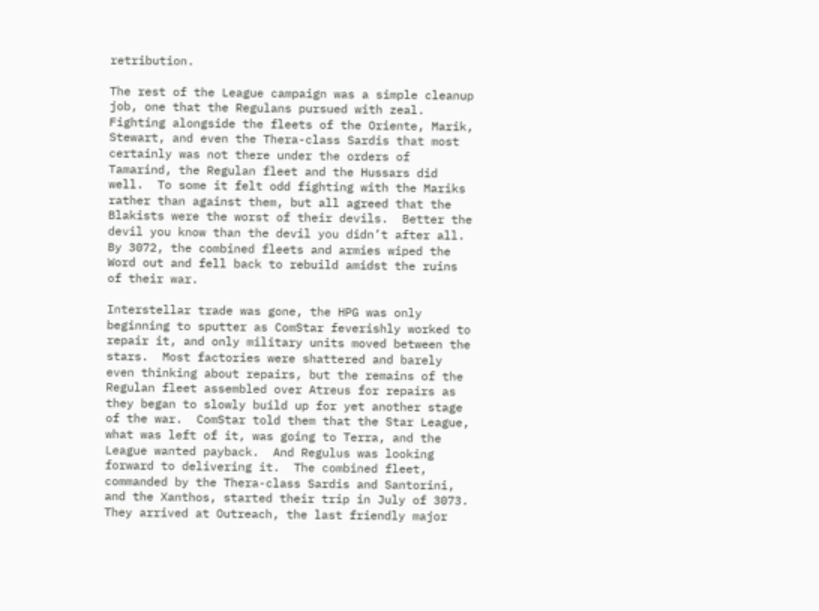retribution.

The rest of the League campaign was a simple cleanup job, one that the Regulans pursued with zeal.  Fighting alongside the fleets of the Oriente, Marik, Stewart, and even the Thera-class Sardis that most certainly was not there under the orders of Tamarind, the Regulan fleet and the Hussars did well.  To some it felt odd fighting with the Mariks rather than against them, but all agreed that the Blakists were the worst of their devils.  Better the devil you know than the devil you didn’t after all.  By 3072, the combined fleets and armies wiped the Word out and fell back to rebuild amidst the ruins of their war.

Interstellar trade was gone, the HPG was only beginning to sputter as ComStar feverishly worked to repair it, and only military units moved between the stars.  Most factories were shattered and barely even thinking about repairs, but the remains of the Regulan fleet assembled over Atreus for repairs as they began to slowly build up for yet another stage of the war.  ComStar told them that the Star League, what was left of it, was going to Terra, and the League wanted payback.  And Regulus was looking forward to delivering it.  The combined fleet, commanded by the Thera-class Sardis and Santorini, and the Xanthos, started their trip in July of 3073.  They arrived at Outreach, the last friendly major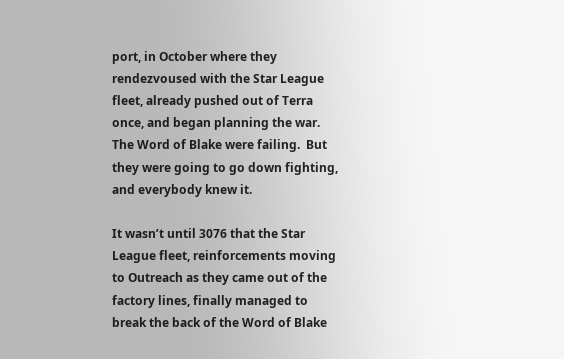port, in October where they rendezvoused with the Star League fleet, already pushed out of Terra once, and began planning the war.  The Word of Blake were failing.  But they were going to go down fighting, and everybody knew it.

It wasn’t until 3076 that the Star League fleet, reinforcements moving to Outreach as they came out of the factory lines, finally managed to break the back of the Word of Blake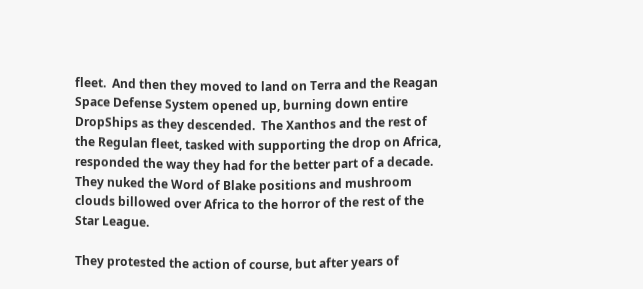fleet.  And then they moved to land on Terra and the Reagan Space Defense System opened up, burning down entire DropShips as they descended.  The Xanthos and the rest of the Regulan fleet, tasked with supporting the drop on Africa, responded the way they had for the better part of a decade.  They nuked the Word of Blake positions and mushroom clouds billowed over Africa to the horror of the rest of the Star League.

They protested the action of course, but after years of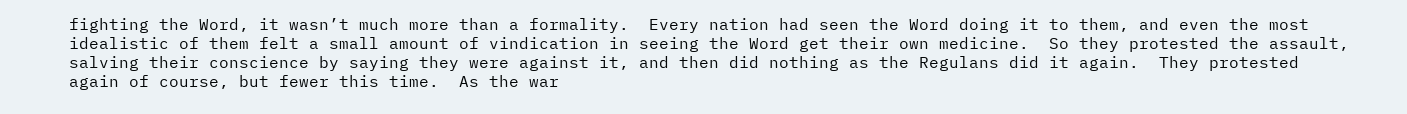fighting the Word, it wasn’t much more than a formality.  Every nation had seen the Word doing it to them, and even the most idealistic of them felt a small amount of vindication in seeing the Word get their own medicine.  So they protested the assault, salving their conscience by saying they were against it, and then did nothing as the Regulans did it again.  They protested again of course, but fewer this time.  As the war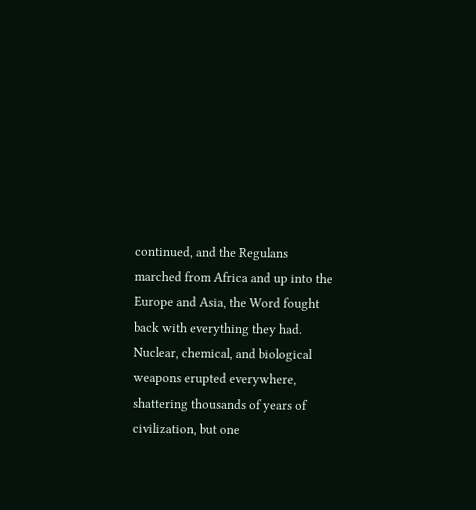continued, and the Regulans marched from Africa and up into the Europe and Asia, the Word fought back with everything they had.  Nuclear, chemical, and biological weapons erupted everywhere, shattering thousands of years of civilization, but one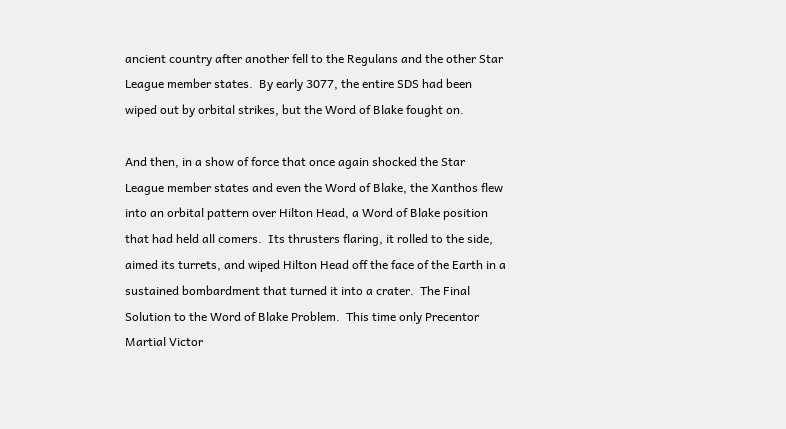ancient country after another fell to the Regulans and the other Star League member states.  By early 3077, the entire SDS had been wiped out by orbital strikes, but the Word of Blake fought on.

And then, in a show of force that once again shocked the Star League member states and even the Word of Blake, the Xanthos flew into an orbital pattern over Hilton Head, a Word of Blake position that had held all comers.  Its thrusters flaring, it rolled to the side, aimed its turrets, and wiped Hilton Head off the face of the Earth in a sustained bombardment that turned it into a crater.  The Final Solution to the Word of Blake Problem.  This time only Precentor Martial Victor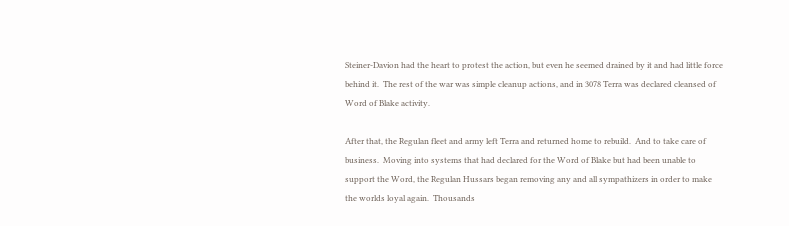Steiner-Davion had the heart to protest the action, but even he seemed drained by it and had little force behind it.  The rest of the war was simple cleanup actions, and in 3078 Terra was declared cleansed of Word of Blake activity.

After that, the Regulan fleet and army left Terra and returned home to rebuild.  And to take care of business.  Moving into systems that had declared for the Word of Blake but had been unable to support the Word, the Regulan Hussars began removing any and all sympathizers in order to make the worlds loyal again.  Thousands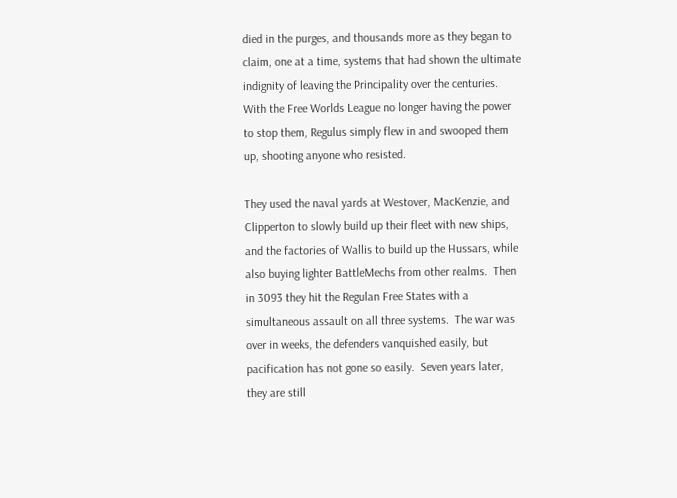died in the purges, and thousands more as they began to claim, one at a time, systems that had shown the ultimate indignity of leaving the Principality over the centuries.  With the Free Worlds League no longer having the power to stop them, Regulus simply flew in and swooped them up, shooting anyone who resisted.

They used the naval yards at Westover, MacKenzie, and Clipperton to slowly build up their fleet with new ships, and the factories of Wallis to build up the Hussars, while also buying lighter BattleMechs from other realms.  Then in 3093 they hit the Regulan Free States with a simultaneous assault on all three systems.  The war was over in weeks, the defenders vanquished easily, but pacification has not gone so easily.  Seven years later, they are still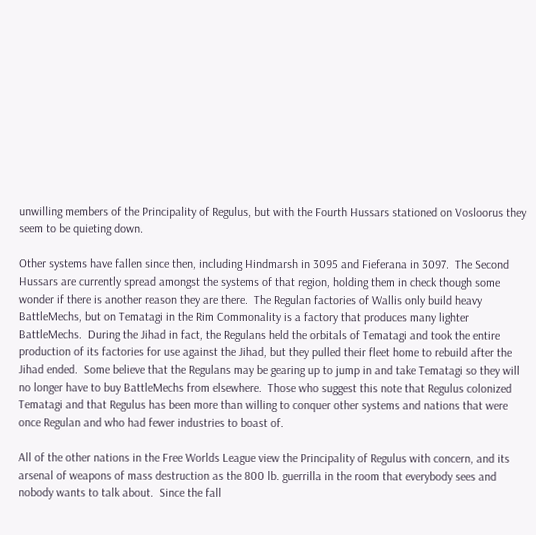unwilling members of the Principality of Regulus, but with the Fourth Hussars stationed on Vosloorus they seem to be quieting down.

Other systems have fallen since then, including Hindmarsh in 3095 and Fieferana in 3097.  The Second Hussars are currently spread amongst the systems of that region, holding them in check though some wonder if there is another reason they are there.  The Regulan factories of Wallis only build heavy BattleMechs, but on Tematagi in the Rim Commonality is a factory that produces many lighter BattleMechs.  During the Jihad in fact, the Regulans held the orbitals of Tematagi and took the entire production of its factories for use against the Jihad, but they pulled their fleet home to rebuild after the Jihad ended.  Some believe that the Regulans may be gearing up to jump in and take Tematagi so they will no longer have to buy BattleMechs from elsewhere.  Those who suggest this note that Regulus colonized Tematagi and that Regulus has been more than willing to conquer other systems and nations that were once Regulan and who had fewer industries to boast of.

All of the other nations in the Free Worlds League view the Principality of Regulus with concern, and its arsenal of weapons of mass destruction as the 800 lb. guerrilla in the room that everybody sees and nobody wants to talk about.  Since the fall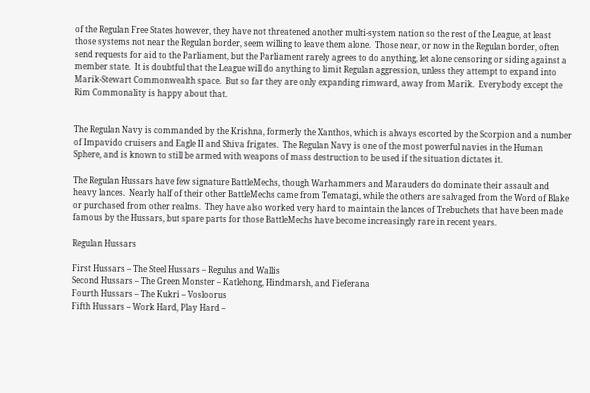of the Regulan Free States however, they have not threatened another multi-system nation so the rest of the League, at least those systems not near the Regulan border, seem willing to leave them alone.  Those near, or now in the Regulan border, often send requests for aid to the Parliament, but the Parliament rarely agrees to do anything, let alone censoring or siding against a member state.  It is doubtful that the League will do anything to limit Regulan aggression, unless they attempt to expand into Marik-Stewart Commonwealth space.  But so far they are only expanding rimward, away from Marik.  Everybody except the Rim Commonality is happy about that.


The Regulan Navy is commanded by the Krishna, formerly the Xanthos, which is always escorted by the Scorpion and a number of Impavido cruisers and Eagle II and Shiva frigates.  The Regulan Navy is one of the most powerful navies in the Human Sphere, and is known to still be armed with weapons of mass destruction to be used if the situation dictates it.

The Regulan Hussars have few signature BattleMechs, though Warhammers and Marauders do dominate their assault and heavy lances.  Nearly half of their other BattleMechs came from Tematagi, while the others are salvaged from the Word of Blake or purchased from other realms.  They have also worked very hard to maintain the lances of Trebuchets that have been made famous by the Hussars, but spare parts for those BattleMechs have become increasingly rare in recent years.

Regulan Hussars

First Hussars – The Steel Hussars – Regulus and Wallis
Second Hussars – The Green Monster – Katlehong, Hindmarsh, and Fieferana
Fourth Hussars – The Kukri – Vosloorus
Fifth Hussars – Work Hard, Play Hard –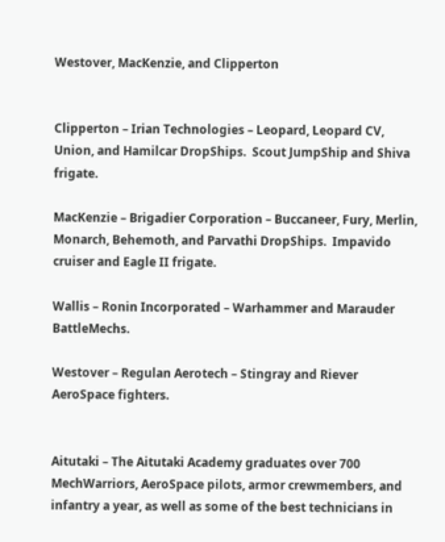Westover, MacKenzie, and Clipperton


Clipperton – Irian Technologies – Leopard, Leopard CV, Union, and Hamilcar DropShips.  Scout JumpShip and Shiva frigate.

MacKenzie – Brigadier Corporation – Buccaneer, Fury, Merlin, Monarch, Behemoth, and Parvathi DropShips.  Impavido cruiser and Eagle II frigate.

Wallis – Ronin Incorporated – Warhammer and Marauder BattleMechs.

Westover – Regulan Aerotech – Stingray and Riever AeroSpace fighters.


Aitutaki – The Aitutaki Academy graduates over 700 MechWarriors, AeroSpace pilots, armor crewmembers, and infantry a year, as well as some of the best technicians in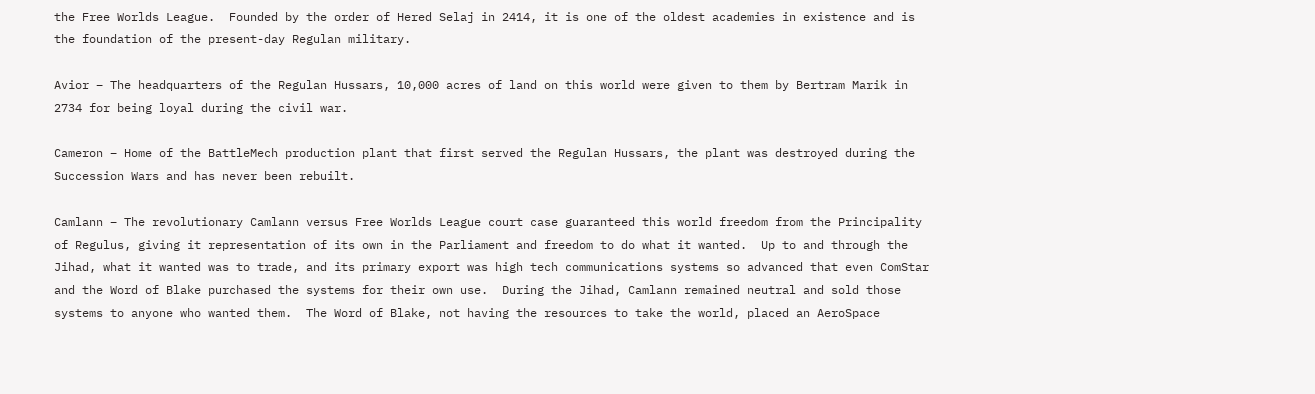the Free Worlds League.  Founded by the order of Hered Selaj in 2414, it is one of the oldest academies in existence and is the foundation of the present-day Regulan military.

Avior – The headquarters of the Regulan Hussars, 10,000 acres of land on this world were given to them by Bertram Marik in 2734 for being loyal during the civil war.

Cameron – Home of the BattleMech production plant that first served the Regulan Hussars, the plant was destroyed during the Succession Wars and has never been rebuilt.

Camlann – The revolutionary Camlann versus Free Worlds League court case guaranteed this world freedom from the Principality of Regulus, giving it representation of its own in the Parliament and freedom to do what it wanted.  Up to and through the Jihad, what it wanted was to trade, and its primary export was high tech communications systems so advanced that even ComStar and the Word of Blake purchased the systems for their own use.  During the Jihad, Camlann remained neutral and sold those systems to anyone who wanted them.  The Word of Blake, not having the resources to take the world, placed an AeroSpace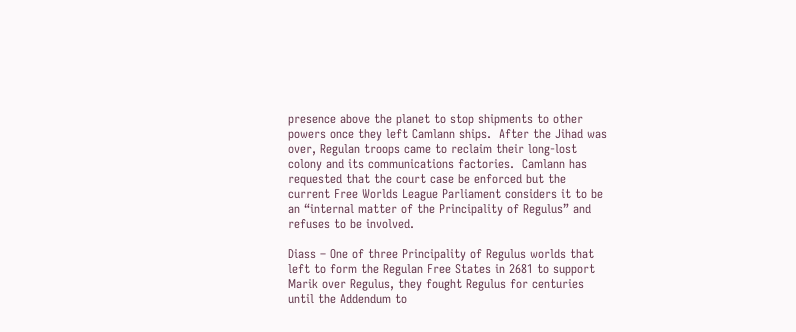presence above the planet to stop shipments to other powers once they left Camlann ships.  After the Jihad was over, Regulan troops came to reclaim their long-lost colony and its communications factories.  Camlann has requested that the court case be enforced but the current Free Worlds League Parliament considers it to be an “internal matter of the Principality of Regulus” and refuses to be involved.

Diass – One of three Principality of Regulus worlds that left to form the Regulan Free States in 2681 to support Marik over Regulus, they fought Regulus for centuries until the Addendum to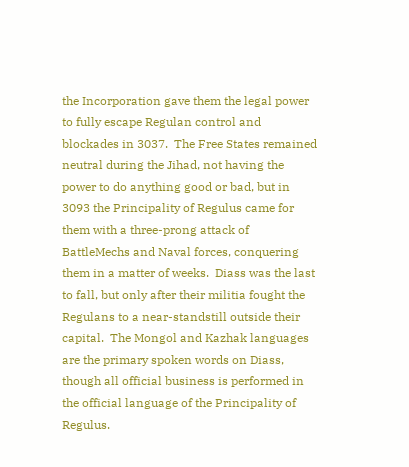the Incorporation gave them the legal power to fully escape Regulan control and blockades in 3037.  The Free States remained neutral during the Jihad, not having the power to do anything good or bad, but in 3093 the Principality of Regulus came for them with a three-prong attack of BattleMechs and Naval forces, conquering them in a matter of weeks.  Diass was the last to fall, but only after their militia fought the Regulans to a near-standstill outside their capital.  The Mongol and Kazhak languages are the primary spoken words on Diass, though all official business is performed in the official language of the Principality of Regulus.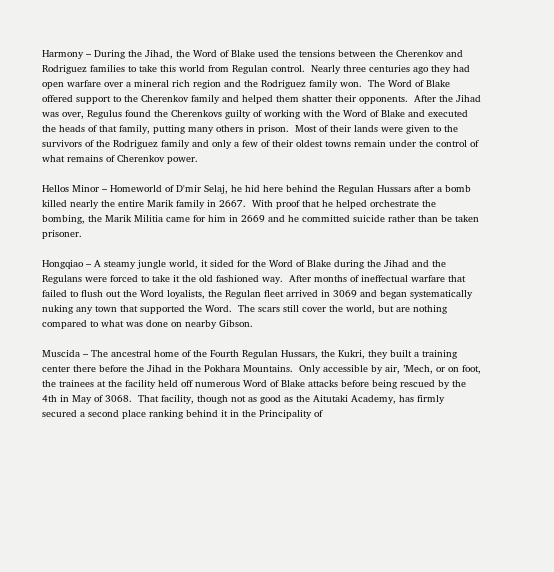Harmony – During the Jihad, the Word of Blake used the tensions between the Cherenkov and Rodriguez families to take this world from Regulan control.  Nearly three centuries ago they had open warfare over a mineral rich region and the Rodriguez family won.  The Word of Blake offered support to the Cherenkov family and helped them shatter their opponents.  After the Jihad was over, Regulus found the Cherenkovs guilty of working with the Word of Blake and executed the heads of that family, putting many others in prison.  Most of their lands were given to the survivors of the Rodriguez family and only a few of their oldest towns remain under the control of what remains of Cherenkov power.

Hellos Minor – Homeworld of D'mir Selaj, he hid here behind the Regulan Hussars after a bomb killed nearly the entire Marik family in 2667.  With proof that he helped orchestrate the bombing, the Marik Militia came for him in 2669 and he committed suicide rather than be taken prisoner.

Hongqiao – A steamy jungle world, it sided for the Word of Blake during the Jihad and the Regulans were forced to take it the old fashioned way.  After months of ineffectual warfare that failed to flush out the Word loyalists, the Regulan fleet arrived in 3069 and began systematically nuking any town that supported the Word.  The scars still cover the world, but are nothing compared to what was done on nearby Gibson.

Muscida – The ancestral home of the Fourth Regulan Hussars, the Kukri, they built a training center there before the Jihad in the Pokhara Mountains.  Only accessible by air, ’Mech, or on foot, the trainees at the facility held off numerous Word of Blake attacks before being rescued by the 4th in May of 3068.  That facility, though not as good as the Aitutaki Academy, has firmly secured a second place ranking behind it in the Principality of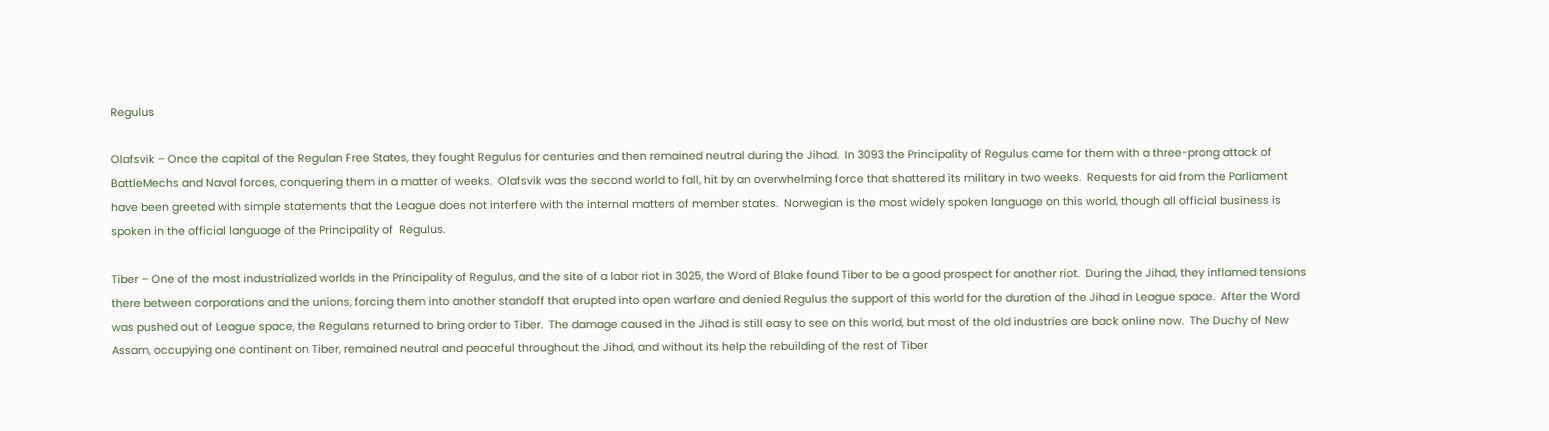Regulus

Olafsvik – Once the capital of the Regulan Free States, they fought Regulus for centuries and then remained neutral during the Jihad.  In 3093 the Principality of Regulus came for them with a three-prong attack of BattleMechs and Naval forces, conquering them in a matter of weeks.  Olafsvik was the second world to fall, hit by an overwhelming force that shattered its military in two weeks.  Requests for aid from the Parliament have been greeted with simple statements that the League does not interfere with the internal matters of member states.  Norwegian is the most widely spoken language on this world, though all official business is spoken in the official language of the Principality of  Regulus.

Tiber – One of the most industrialized worlds in the Principality of Regulus, and the site of a labor riot in 3025, the Word of Blake found Tiber to be a good prospect for another riot.  During the Jihad, they inflamed tensions there between corporations and the unions, forcing them into another standoff that erupted into open warfare and denied Regulus the support of this world for the duration of the Jihad in League space.  After the Word was pushed out of League space, the Regulans returned to bring order to Tiber.  The damage caused in the Jihad is still easy to see on this world, but most of the old industries are back online now.  The Duchy of New Assam, occupying one continent on Tiber, remained neutral and peaceful throughout the Jihad, and without its help the rebuilding of the rest of Tiber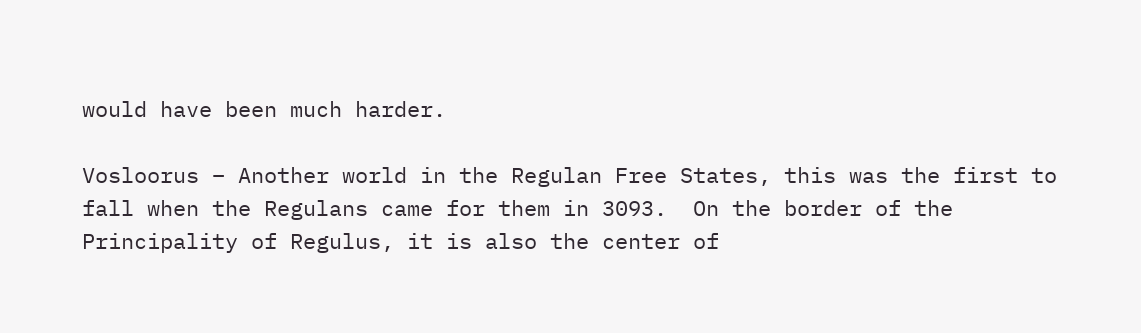would have been much harder.

Vosloorus – Another world in the Regulan Free States, this was the first to fall when the Regulans came for them in 3093.  On the border of the Principality of Regulus, it is also the center of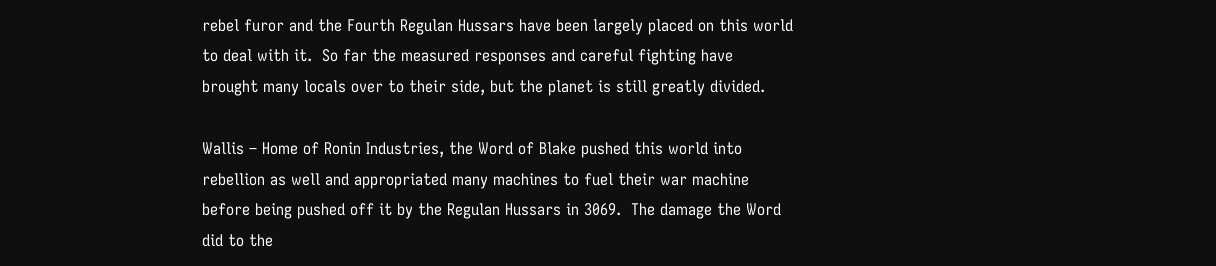rebel furor and the Fourth Regulan Hussars have been largely placed on this world to deal with it.  So far the measured responses and careful fighting have brought many locals over to their side, but the planet is still greatly divided.

Wallis – Home of Ronin Industries, the Word of Blake pushed this world into rebellion as well and appropriated many machines to fuel their war machine before being pushed off it by the Regulan Hussars in 3069.  The damage the Word did to the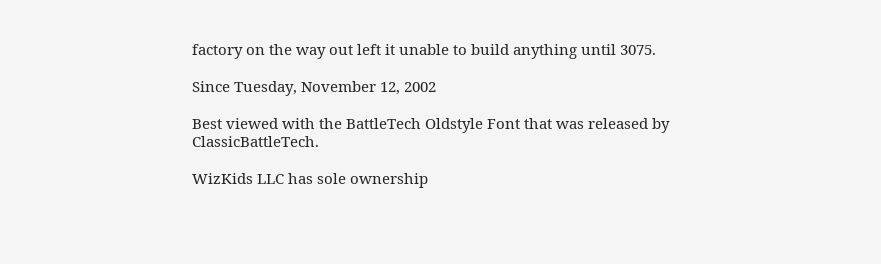factory on the way out left it unable to build anything until 3075.

Since Tuesday, November 12, 2002

Best viewed with the BattleTech Oldstyle Font that was released by ClassicBattleTech.

WizKids LLC has sole ownership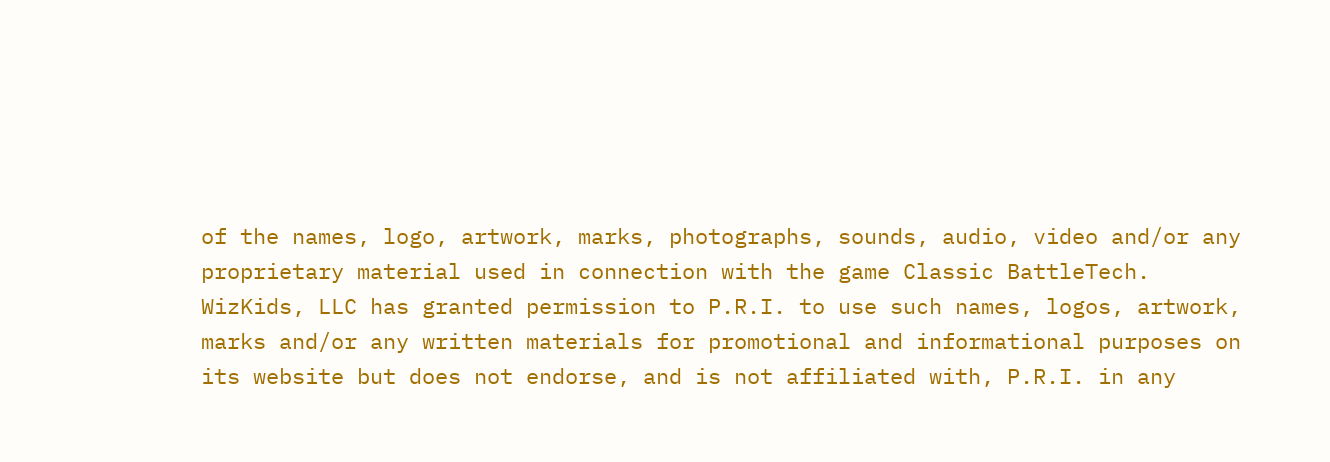of the names, logo, artwork, marks, photographs, sounds, audio, video and/or any proprietary material used in connection with the game Classic BattleTech. WizKids, LLC has granted permission to P.R.I. to use such names, logos, artwork, marks and/or any written materials for promotional and informational purposes on its website but does not endorse, and is not affiliated with, P.R.I. in any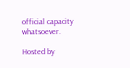official capacity whatsoever.

Hosted by